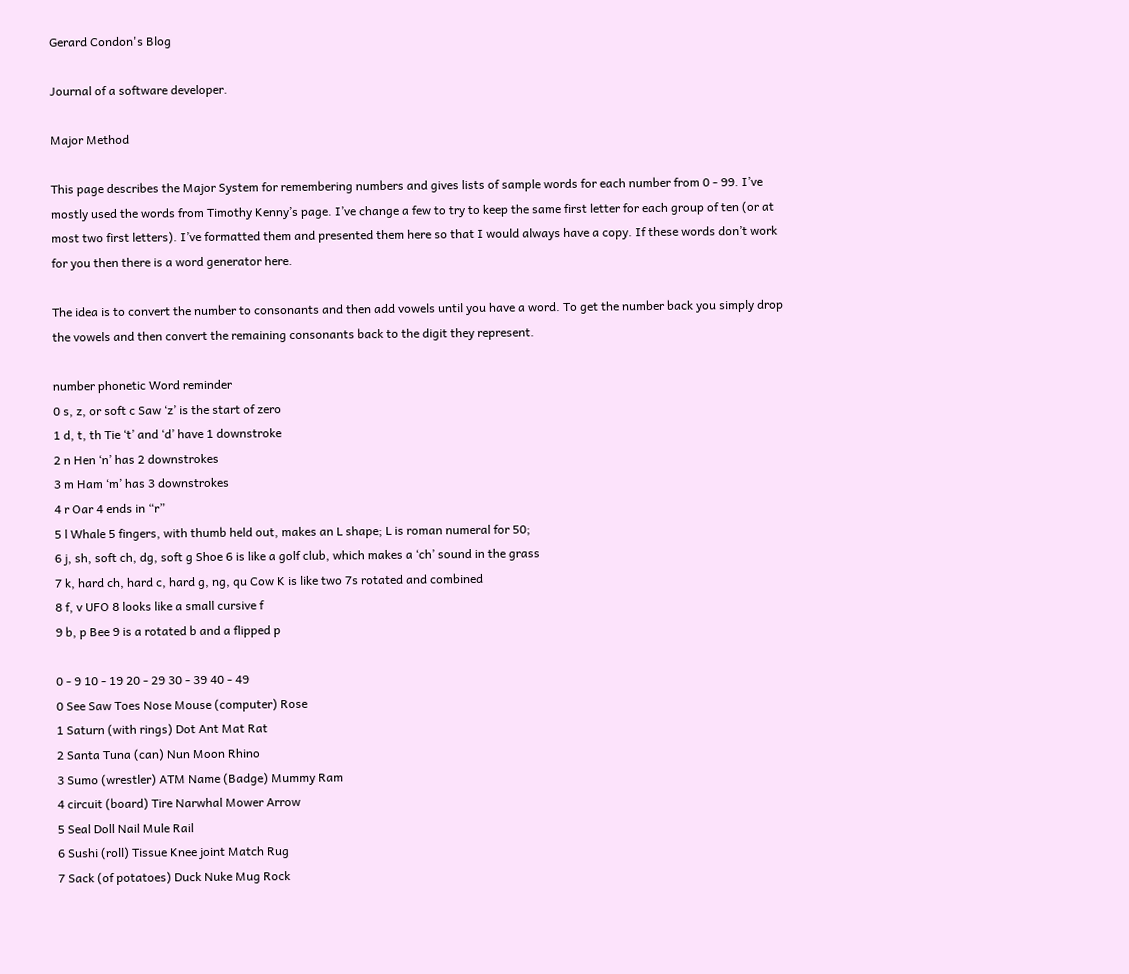Gerard Condon's Blog

Journal of a software developer.

Major Method

This page describes the Major System for remembering numbers and gives lists of sample words for each number from 0 - 99. I’ve mostly used the words from Timothy Kenny’s page. I’ve change a few to try to keep the same first letter for each group of ten (or at most two first letters). I’ve formatted them and presented them here so that I would always have a copy. If these words don’t work for you then there is a word generator here.

The idea is to convert the number to consonants and then add vowels until you have a word. To get the number back you simply drop the vowels and then convert the remaining consonants back to the digit they represent.

number phonetic Word reminder
0 s, z, or soft c Saw ‘z’ is the start of zero
1 d, t, th Tie ‘t’ and ‘d’ have 1 downstroke
2 n Hen ‘n’ has 2 downstrokes
3 m Ham ‘m’ has 3 downstrokes
4 r Oar 4 ends in “r”
5 l Whale 5 fingers, with thumb held out, makes an L shape; L is roman numeral for 50;
6 j, sh, soft ch, dg, soft g Shoe 6 is like a golf club, which makes a ‘ch’ sound in the grass
7 k, hard ch, hard c, hard g, ng, qu Cow K is like two 7s rotated and combined
8 f, v UFO 8 looks like a small cursive f
9 b, p Bee 9 is a rotated b and a flipped p

0 - 9 10 - 19 20 - 29 30 - 39 40 - 49
0 See Saw Toes Nose Mouse (computer) Rose
1 Saturn (with rings) Dot Ant Mat Rat
2 Santa Tuna (can) Nun Moon Rhino
3 Sumo (wrestler) ATM Name (Badge) Mummy Ram
4 circuit (board) Tire Narwhal Mower Arrow
5 Seal Doll Nail Mule Rail
6 Sushi (roll) Tissue Knee joint Match Rug
7 Sack (of potatoes) Duck Nuke Mug Rock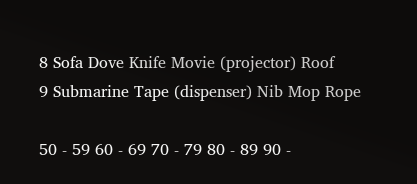8 Sofa Dove Knife Movie (projector) Roof
9 Submarine Tape (dispenser) Nib Mop Rope

50 - 59 60 - 69 70 - 79 80 - 89 90 -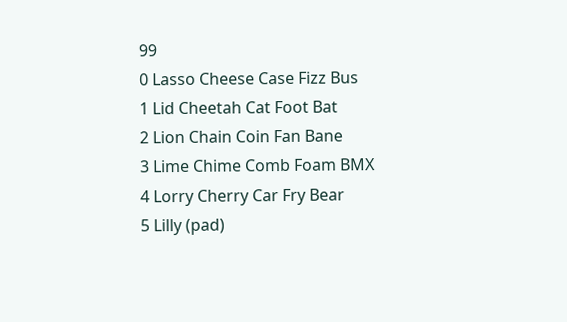99
0 Lasso Cheese Case Fizz Bus
1 Lid Cheetah Cat Foot Bat
2 Lion Chain Coin Fan Bane
3 Lime Chime Comb Foam BMX
4 Lorry Cherry Car Fry Bear
5 Lilly (pad)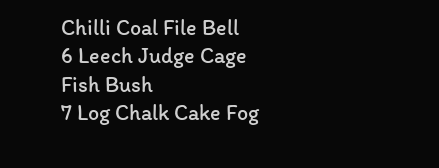Chilli Coal File Bell
6 Leech Judge Cage Fish Bush
7 Log Chalk Cake Fog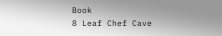Book
8 Leaf Chef Cave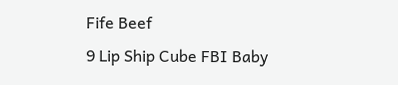Fife Beef
9 Lip Ship Cube FBI Baby